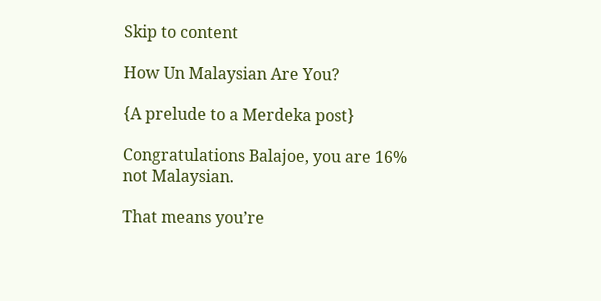Skip to content

How Un Malaysian Are You?

{A prelude to a Merdeka post}

Congratulations Balajoe, you are 16% not Malaysian.

That means you’re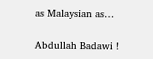as Malaysian as…

Abdullah Badawi !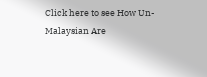Click here to see How Un-Malaysian Are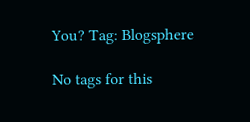You? Tag: Blogsphere

No tags for this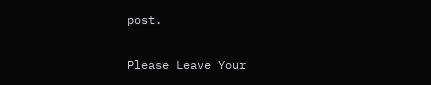post.

Please Leave Your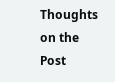Thoughts on the Post